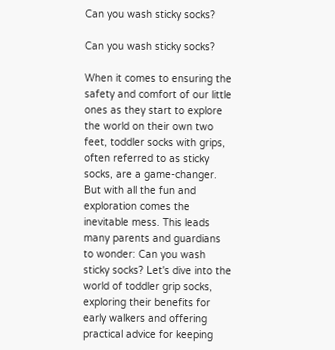Can you wash sticky socks?

Can you wash sticky socks?

When it comes to ensuring the safety and comfort of our little ones as they start to explore the world on their own two feet, toddler socks with grips, often referred to as sticky socks, are a game-changer. But with all the fun and exploration comes the inevitable mess. This leads many parents and guardians to wonder: Can you wash sticky socks? Let's dive into the world of toddler grip socks, exploring their benefits for early walkers and offering practical advice for keeping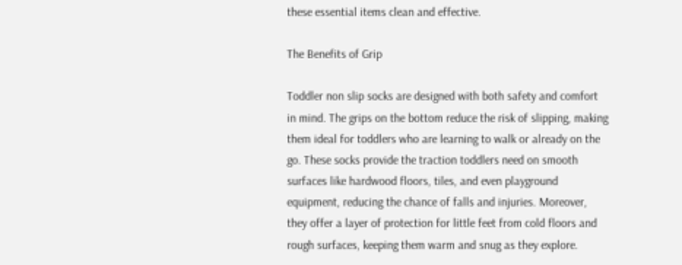these essential items clean and effective.

The Benefits of Grip

Toddler non slip socks are designed with both safety and comfort in mind. The grips on the bottom reduce the risk of slipping, making them ideal for toddlers who are learning to walk or already on the go. These socks provide the traction toddlers need on smooth surfaces like hardwood floors, tiles, and even playground equipment, reducing the chance of falls and injuries. Moreover, they offer a layer of protection for little feet from cold floors and rough surfaces, keeping them warm and snug as they explore.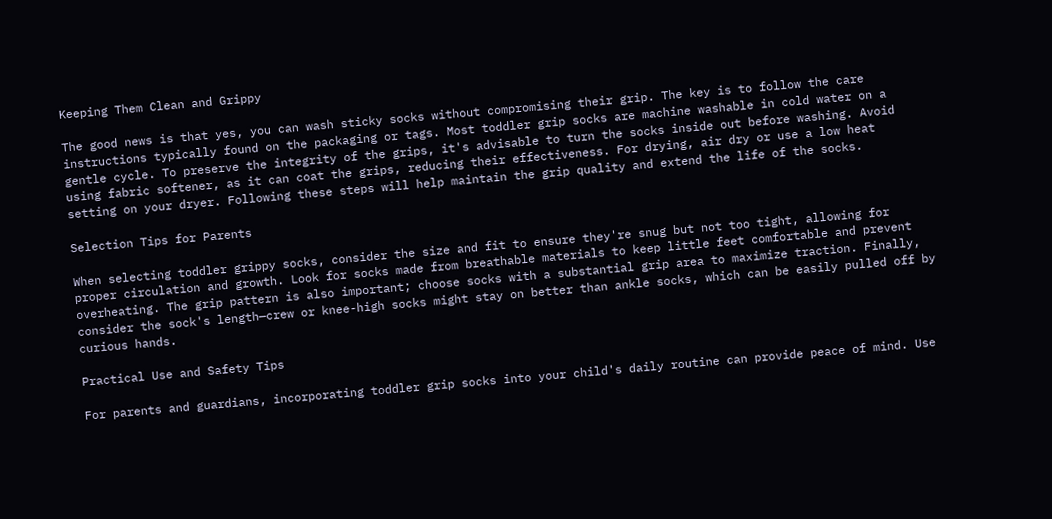Keeping Them Clean and Grippy

The good news is that yes, you can wash sticky socks without compromising their grip. The key is to follow the care instructions typically found on the packaging or tags. Most toddler grip socks are machine washable in cold water on a gentle cycle. To preserve the integrity of the grips, it's advisable to turn the socks inside out before washing. Avoid using fabric softener, as it can coat the grips, reducing their effectiveness. For drying, air dry or use a low heat setting on your dryer. Following these steps will help maintain the grip quality and extend the life of the socks.

Selection Tips for Parents

When selecting toddler grippy socks, consider the size and fit to ensure they're snug but not too tight, allowing for proper circulation and growth. Look for socks made from breathable materials to keep little feet comfortable and prevent overheating. The grip pattern is also important; choose socks with a substantial grip area to maximize traction. Finally, consider the sock's length—crew or knee-high socks might stay on better than ankle socks, which can be easily pulled off by curious hands.

Practical Use and Safety Tips

For parents and guardians, incorporating toddler grip socks into your child's daily routine can provide peace of mind. Use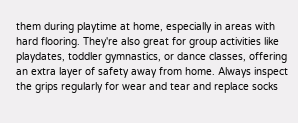them during playtime at home, especially in areas with hard flooring. They're also great for group activities like playdates, toddler gymnastics, or dance classes, offering an extra layer of safety away from home. Always inspect the grips regularly for wear and tear and replace socks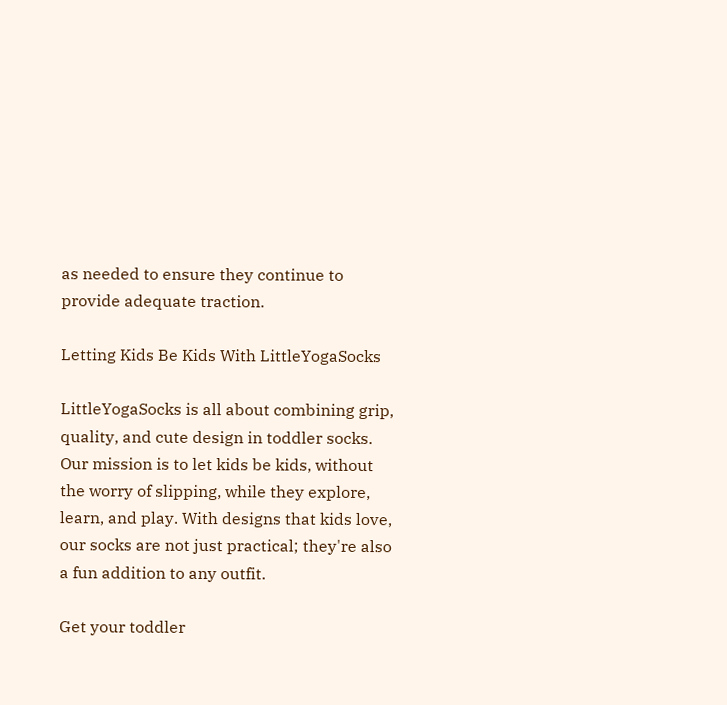as needed to ensure they continue to provide adequate traction.

Letting Kids Be Kids With LittleYogaSocks

LittleYogaSocks is all about combining grip, quality, and cute design in toddler socks. Our mission is to let kids be kids, without the worry of slipping, while they explore, learn, and play. With designs that kids love, our socks are not just practical; they're also a fun addition to any outfit.

Get your toddler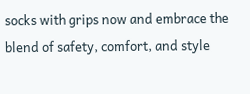socks with grips now and embrace the blend of safety, comfort, and style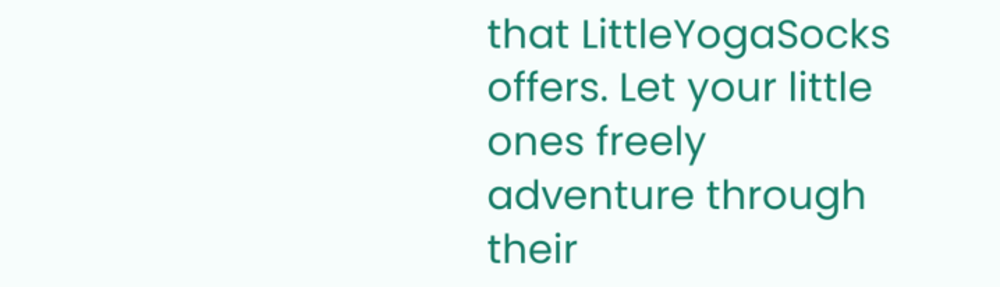that LittleYogaSocks offers. Let your little ones freely adventure through their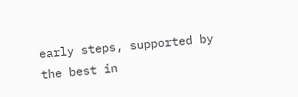early steps, supported by the best in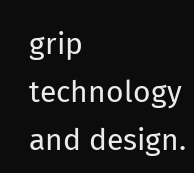grip technology and design.